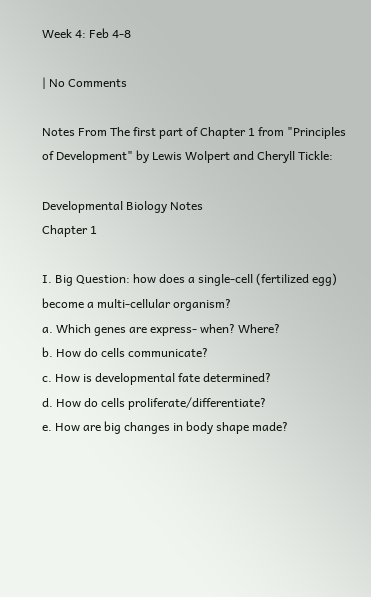Week 4: Feb 4-8

| No Comments

Notes From The first part of Chapter 1 from "Principles of Development" by Lewis Wolpert and Cheryll Tickle:

Developmental Biology Notes
Chapter 1

I. Big Question: how does a single-cell (fertilized egg) become a multi-cellular organism?
a. Which genes are express- when? Where?
b. How do cells communicate?
c. How is developmental fate determined?
d. How do cells proliferate/differentiate?
e. How are big changes in body shape made?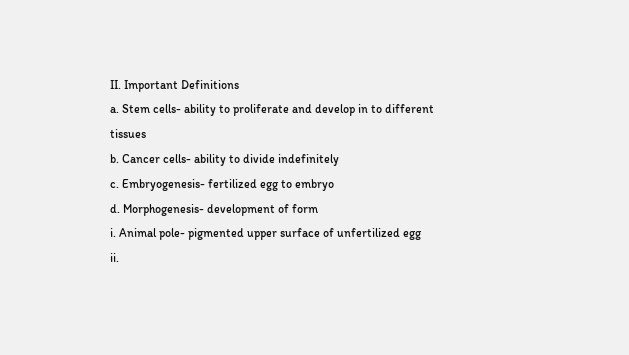II. Important Definitions
a. Stem cells- ability to proliferate and develop in to different tissues
b. Cancer cells- ability to divide indefinitely
c. Embryogenesis- fertilized egg to embryo
d. Morphogenesis- development of form
i. Animal pole- pigmented upper surface of unfertilized egg
ii.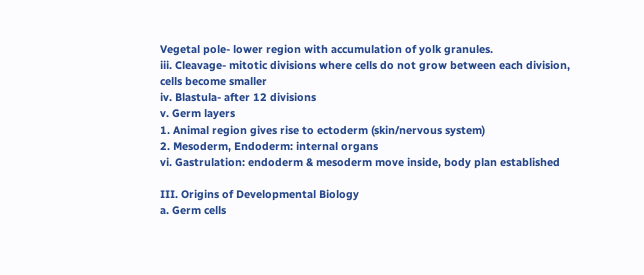Vegetal pole- lower region with accumulation of yolk granules.
iii. Cleavage- mitotic divisions where cells do not grow between each division, cells become smaller
iv. Blastula- after 12 divisions
v. Germ layers
1. Animal region gives rise to ectoderm (skin/nervous system)
2. Mesoderm, Endoderm: internal organs
vi. Gastrulation: endoderm & mesoderm move inside, body plan established

III. Origins of Developmental Biology
a. Germ cells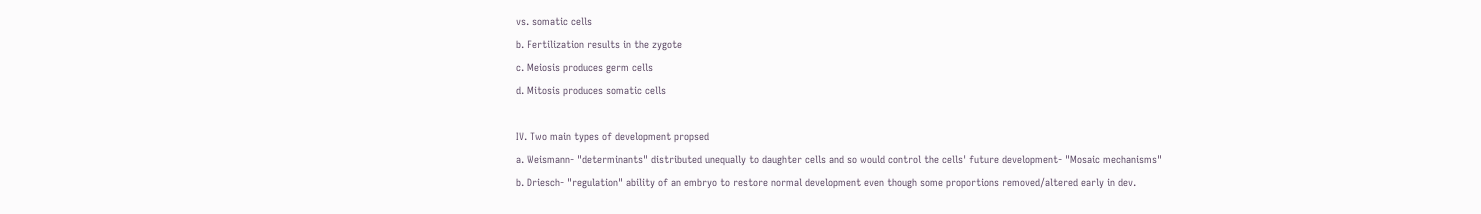vs. somatic cells
b. Fertilization results in the zygote
c. Meiosis produces germ cells
d. Mitosis produces somatic cells

IV. Two main types of development propsed
a. Weismann- "determinants" distributed unequally to daughter cells and so would control the cells' future development- "Mosaic mechanisms"
b. Driesch- "regulation" ability of an embryo to restore normal development even though some proportions removed/altered early in dev.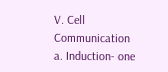V. Cell Communication
a. Induction- one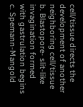cell/tissue directs the development of another neighboring cell/tissue
b. Blastopore- slit-like invagination formed with gastrulation begins
c. Spemann-Mangold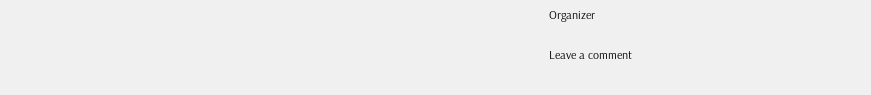Organizer

Leave a comment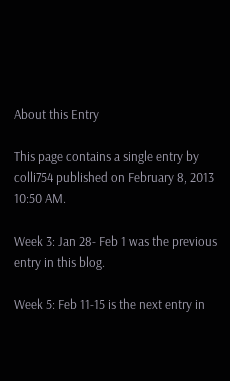About this Entry

This page contains a single entry by colli754 published on February 8, 2013 10:50 AM.

Week 3: Jan 28- Feb 1 was the previous entry in this blog.

Week 5: Feb 11-15 is the next entry in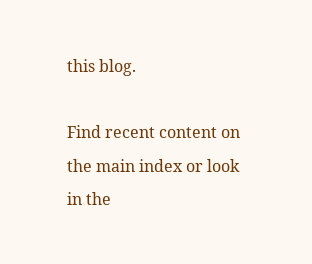this blog.

Find recent content on the main index or look in the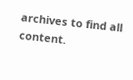archives to find all content.